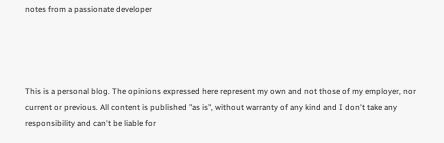notes from a passionate developer




This is a personal blog. The opinions expressed here represent my own and not those of my employer, nor current or previous. All content is published "as is", without warranty of any kind and I don't take any responsibility and can't be liable for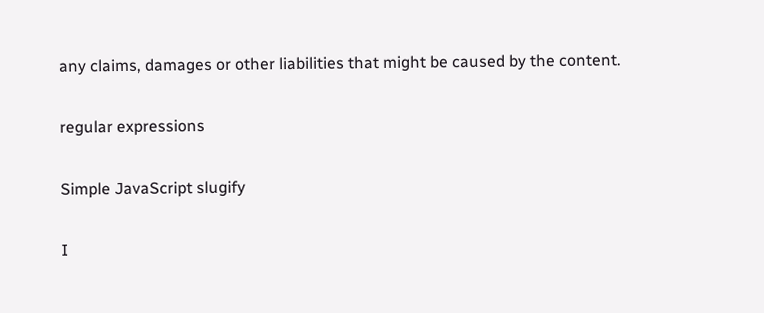any claims, damages or other liabilities that might be caused by the content.

regular expressions

Simple JavaScript slugify

I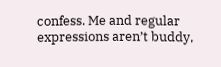confess. Me and regular expressions aren’t buddy,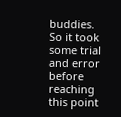buddies. So it took some trial and error before reaching this point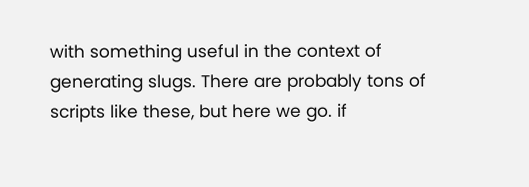with something useful in the context of generating slugs. There are probably tons of scripts like these, but here we go. if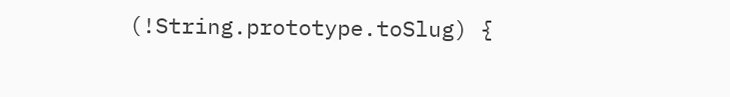(!String.prototype.toSlug) {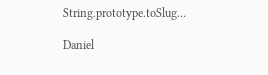String.prototype.toSlug…

Daniel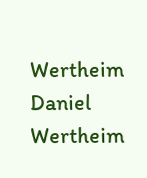Wertheim Daniel Wertheim